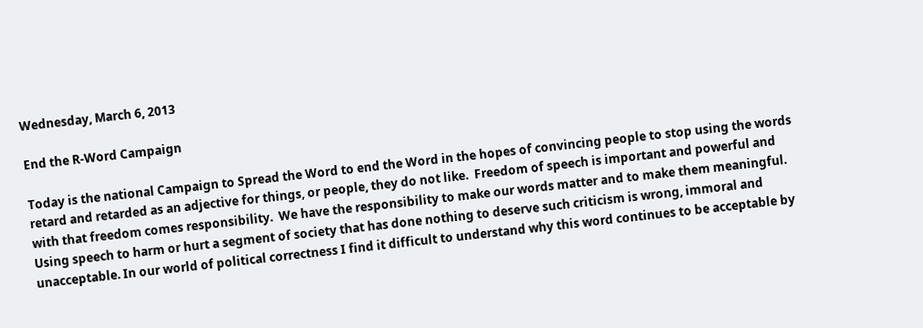Wednesday, March 6, 2013

End the R-Word Campaign

Today is the national Campaign to Spread the Word to end the Word in the hopes of convincing people to stop using the words retard and retarded as an adjective for things, or people, they do not like.  Freedom of speech is important and powerful and with that freedom comes responsibility.  We have the responsibility to make our words matter and to make them meaningful.  Using speech to harm or hurt a segment of society that has done nothing to deserve such criticism is wrong, immoral and unacceptable. In our world of political correctness I find it difficult to understand why this word continues to be acceptable by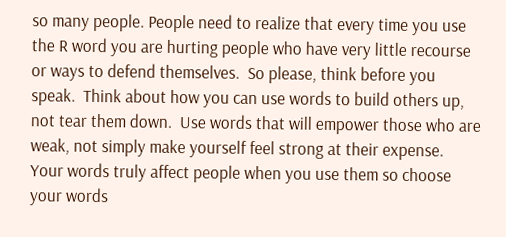so many people. People need to realize that every time you use the R word you are hurting people who have very little recourse or ways to defend themselves.  So please, think before you speak.  Think about how you can use words to build others up, not tear them down.  Use words that will empower those who are weak, not simply make yourself feel strong at their expense.  Your words truly affect people when you use them so choose your words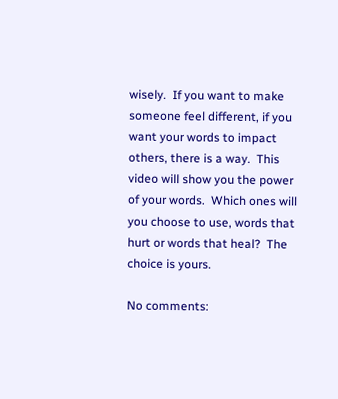wisely.  If you want to make someone feel different, if you want your words to impact others, there is a way.  This video will show you the power of your words.  Which ones will you choose to use, words that hurt or words that heal?  The choice is yours.

No comments: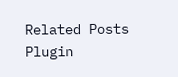Related Posts Plugin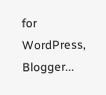for WordPress, Blogger...